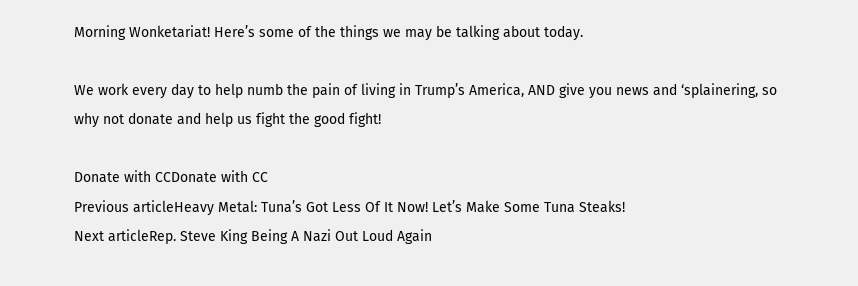Morning Wonketariat! Here’s some of the things we may be talking about today.

We work every day to help numb the pain of living in Trump’s America, AND give you news and ‘splainering, so why not donate and help us fight the good fight!

Donate with CCDonate with CC
Previous articleHeavy Metal: Tuna’s Got Less Of It Now! Let’s Make Some Tuna Steaks!
Next articleRep. Steve King Being A Nazi Out Loud Again